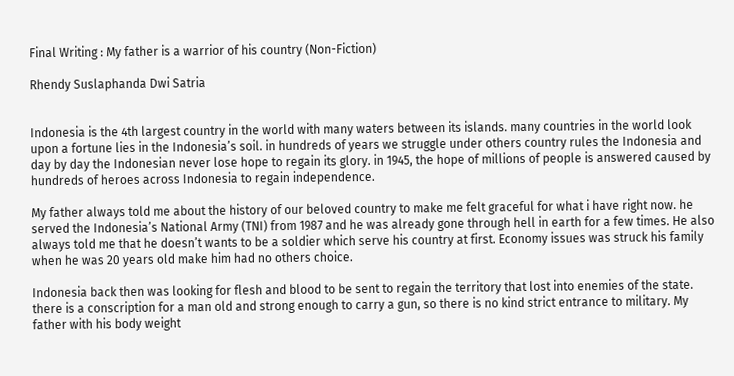Final Writing : My father is a warrior of his country (Non-Fiction)

Rhendy Suslaphanda Dwi Satria


Indonesia is the 4th largest country in the world with many waters between its islands. many countries in the world look upon a fortune lies in the Indonesia’s soil. in hundreds of years we struggle under others country rules the Indonesia and day by day the Indonesian never lose hope to regain its glory. in 1945, the hope of millions of people is answered caused by hundreds of heroes across Indonesia to regain independence.

My father always told me about the history of our beloved country to make me felt graceful for what i have right now. he served the Indonesia’s National Army (TNI) from 1987 and he was already gone through hell in earth for a few times. He also always told me that he doesn’t wants to be a soldier which serve his country at first. Economy issues was struck his family when he was 20 years old make him had no others choice.

Indonesia back then was looking for flesh and blood to be sent to regain the territory that lost into enemies of the state. there is a conscription for a man old and strong enough to carry a gun, so there is no kind strict entrance to military. My father with his body weight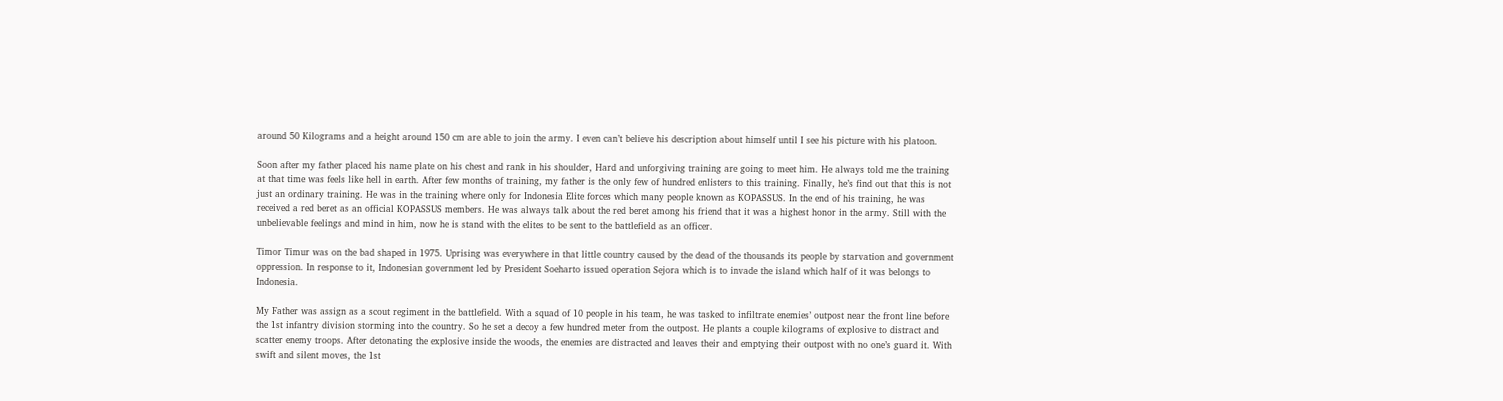around 50 Kilograms and a height around 150 cm are able to join the army. I even can’t believe his description about himself until I see his picture with his platoon.

Soon after my father placed his name plate on his chest and rank in his shoulder, Hard and unforgiving training are going to meet him. He always told me the training at that time was feels like hell in earth. After few months of training, my father is the only few of hundred enlisters to this training. Finally, he’s find out that this is not just an ordinary training. He was in the training where only for Indonesia Elite forces which many people known as KOPASSUS. In the end of his training, he was received a red beret as an official KOPASSUS members. He was always talk about the red beret among his friend that it was a highest honor in the army. Still with the unbelievable feelings and mind in him, now he is stand with the elites to be sent to the battlefield as an officer.

Timor Timur was on the bad shaped in 1975. Uprising was everywhere in that little country caused by the dead of the thousands its people by starvation and government oppression. In response to it, Indonesian government led by President Soeharto issued operation Sejora which is to invade the island which half of it was belongs to Indonesia.

My Father was assign as a scout regiment in the battlefield. With a squad of 10 people in his team, he was tasked to infiltrate enemies’ outpost near the front line before the 1st infantry division storming into the country. So he set a decoy a few hundred meter from the outpost. He plants a couple kilograms of explosive to distract and scatter enemy troops. After detonating the explosive inside the woods, the enemies are distracted and leaves their and emptying their outpost with no one’s guard it. With swift and silent moves, the 1st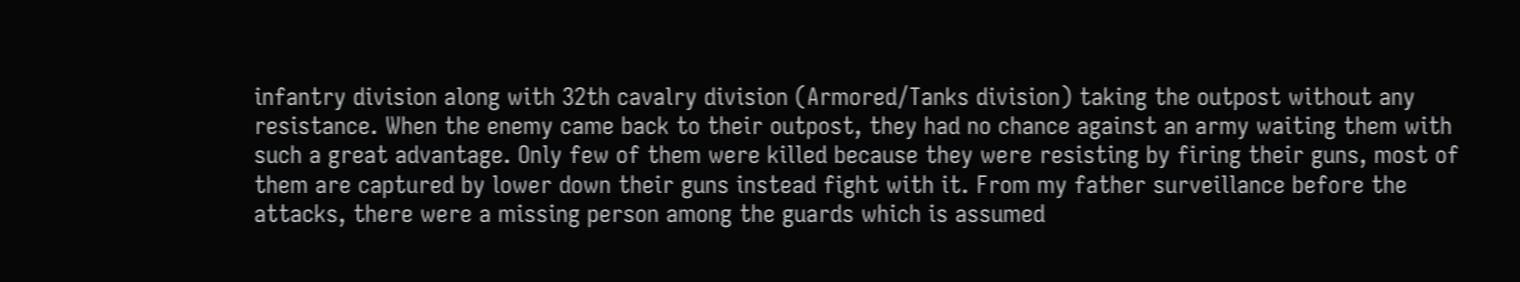infantry division along with 32th cavalry division (Armored/Tanks division) taking the outpost without any resistance. When the enemy came back to their outpost, they had no chance against an army waiting them with such a great advantage. Only few of them were killed because they were resisting by firing their guns, most of them are captured by lower down their guns instead fight with it. From my father surveillance before the attacks, there were a missing person among the guards which is assumed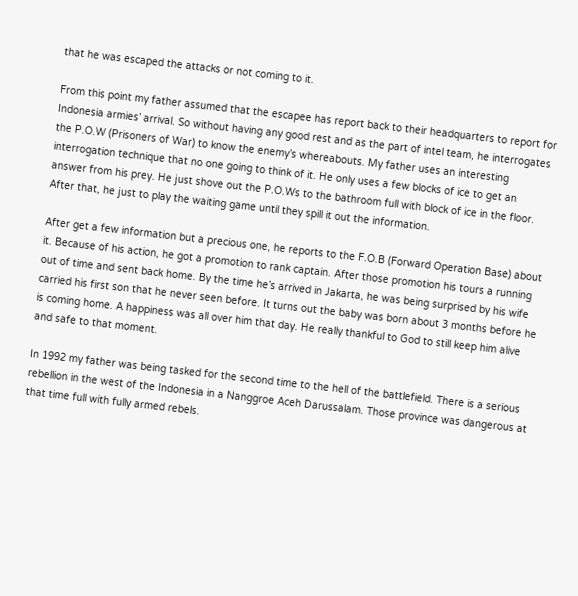that he was escaped the attacks or not coming to it.

From this point my father assumed that the escapee has report back to their headquarters to report for Indonesia armies’ arrival. So without having any good rest and as the part of intel team, he interrogates the P.O.W (Prisoners of War) to know the enemy’s whereabouts. My father uses an interesting interrogation technique that no one going to think of it. He only uses a few blocks of ice to get an answer from his prey. He just shove out the P.O.Ws to the bathroom full with block of ice in the floor. After that, he just to play the waiting game until they spill it out the information.

After get a few information but a precious one, he reports to the F.O.B (Forward Operation Base) about it. Because of his action, he got a promotion to rank captain. After those promotion his tours a running out of time and sent back home. By the time he’s arrived in Jakarta, he was being surprised by his wife carried his first son that he never seen before. It turns out the baby was born about 3 months before he is coming home. A happiness was all over him that day. He really thankful to God to still keep him alive and safe to that moment.

In 1992 my father was being tasked for the second time to the hell of the battlefield. There is a serious rebellion in the west of the Indonesia in a Nanggroe Aceh Darussalam. Those province was dangerous at that time full with fully armed rebels.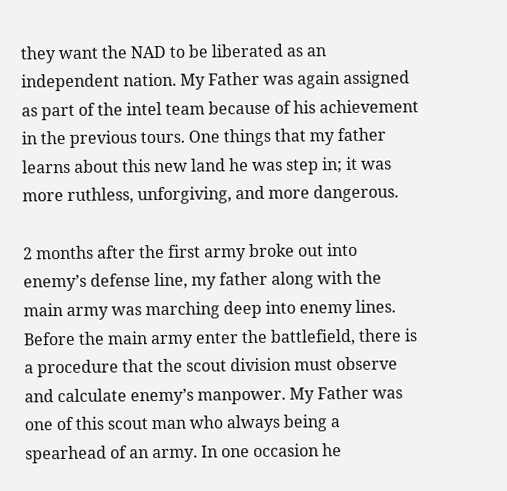they want the NAD to be liberated as an independent nation. My Father was again assigned as part of the intel team because of his achievement in the previous tours. One things that my father learns about this new land he was step in; it was more ruthless, unforgiving, and more dangerous.

2 months after the first army broke out into enemy’s defense line, my father along with the main army was marching deep into enemy lines. Before the main army enter the battlefield, there is a procedure that the scout division must observe and calculate enemy’s manpower. My Father was one of this scout man who always being a spearhead of an army. In one occasion he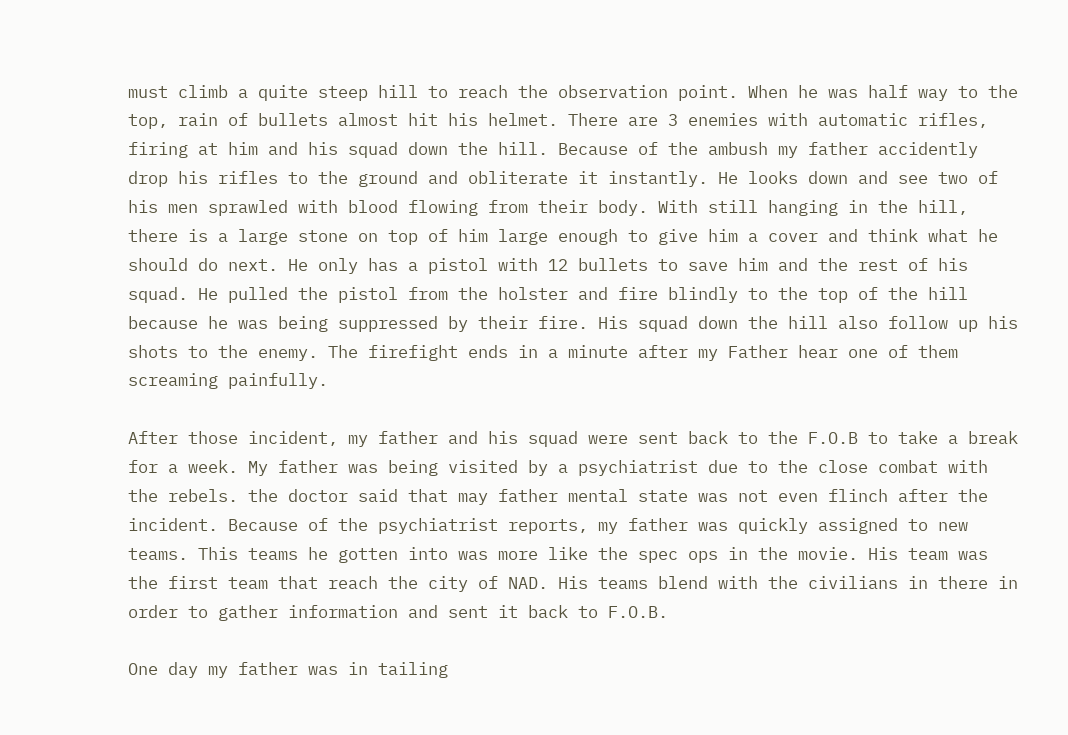must climb a quite steep hill to reach the observation point. When he was half way to the top, rain of bullets almost hit his helmet. There are 3 enemies with automatic rifles, firing at him and his squad down the hill. Because of the ambush my father accidently drop his rifles to the ground and obliterate it instantly. He looks down and see two of his men sprawled with blood flowing from their body. With still hanging in the hill, there is a large stone on top of him large enough to give him a cover and think what he should do next. He only has a pistol with 12 bullets to save him and the rest of his squad. He pulled the pistol from the holster and fire blindly to the top of the hill because he was being suppressed by their fire. His squad down the hill also follow up his shots to the enemy. The firefight ends in a minute after my Father hear one of them screaming painfully.

After those incident, my father and his squad were sent back to the F.O.B to take a break for a week. My father was being visited by a psychiatrist due to the close combat with the rebels. the doctor said that may father mental state was not even flinch after the incident. Because of the psychiatrist reports, my father was quickly assigned to new teams. This teams he gotten into was more like the spec ops in the movie. His team was the first team that reach the city of NAD. His teams blend with the civilians in there in order to gather information and sent it back to F.O.B.

One day my father was in tailing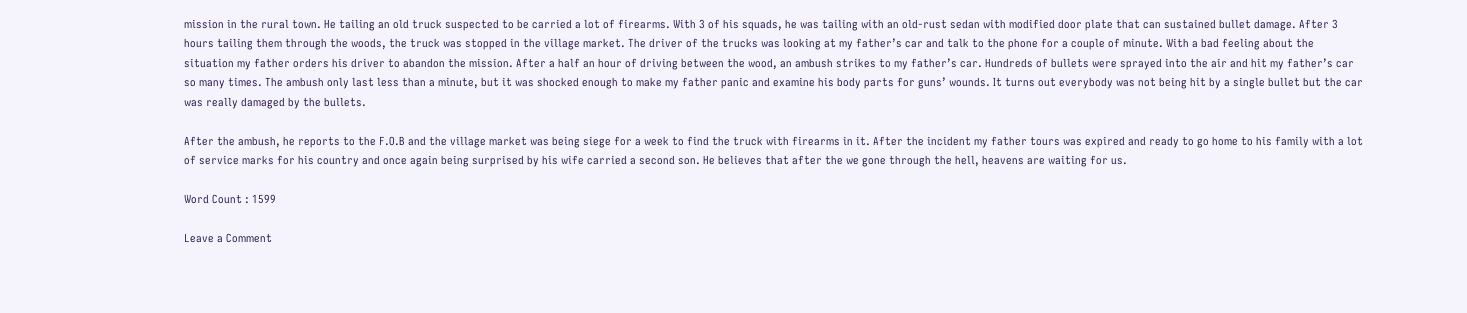mission in the rural town. He tailing an old truck suspected to be carried a lot of firearms. With 3 of his squads, he was tailing with an old-rust sedan with modified door plate that can sustained bullet damage. After 3 hours tailing them through the woods, the truck was stopped in the village market. The driver of the trucks was looking at my father’s car and talk to the phone for a couple of minute. With a bad feeling about the situation my father orders his driver to abandon the mission. After a half an hour of driving between the wood, an ambush strikes to my father’s car. Hundreds of bullets were sprayed into the air and hit my father’s car so many times. The ambush only last less than a minute, but it was shocked enough to make my father panic and examine his body parts for guns’ wounds. It turns out everybody was not being hit by a single bullet but the car was really damaged by the bullets.

After the ambush, he reports to the F.O.B and the village market was being siege for a week to find the truck with firearms in it. After the incident my father tours was expired and ready to go home to his family with a lot of service marks for his country and once again being surprised by his wife carried a second son. He believes that after the we gone through the hell, heavens are waiting for us.

Word Count : 1599

Leave a Comment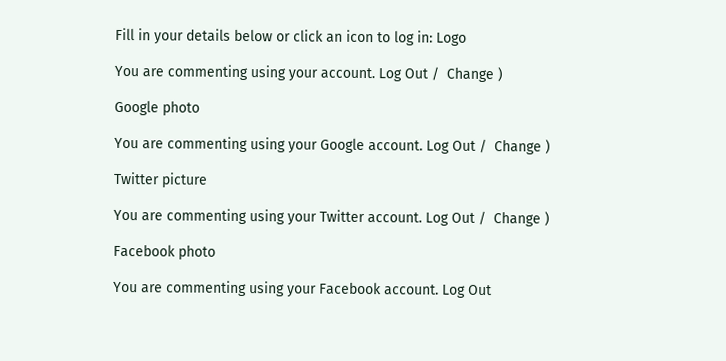Fill in your details below or click an icon to log in: Logo

You are commenting using your account. Log Out /  Change )

Google photo

You are commenting using your Google account. Log Out /  Change )

Twitter picture

You are commenting using your Twitter account. Log Out /  Change )

Facebook photo

You are commenting using your Facebook account. Log Out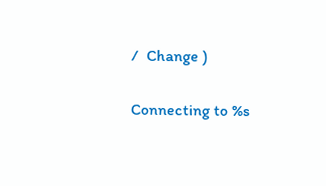/  Change )

Connecting to %s